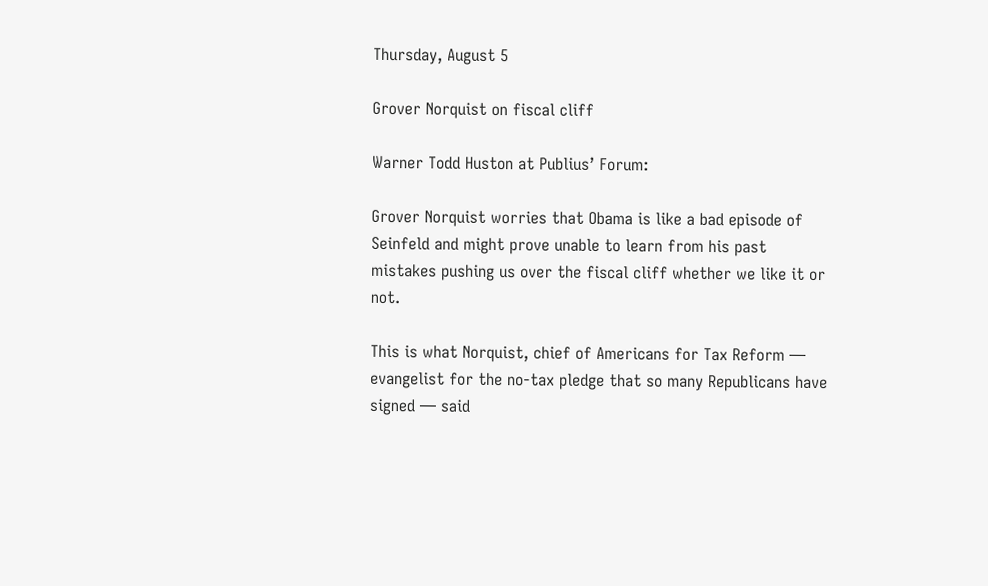Thursday, August 5

Grover Norquist on fiscal cliff

Warner Todd Huston at Publius’ Forum:

Grover Norquist worries that Obama is like a bad episode of Seinfeld and might prove unable to learn from his past mistakes pushing us over the fiscal cliff whether we like it or not.

This is what Norquist, chief of Americans for Tax Reform — evangelist for the no-tax pledge that so many Republicans have signed — said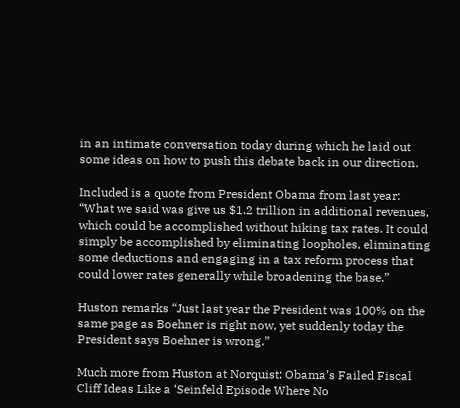in an intimate conversation today during which he laid out some ideas on how to push this debate back in our direction.

Included is a quote from President Obama from last year: “What we said was give us $1.2 trillion in additional revenues, which could be accomplished without hiking tax rates. It could simply be accomplished by eliminating loopholes, eliminating some deductions and engaging in a tax reform process that could lower rates generally while broadening the base.”

Huston remarks “Just last year the President was 100% on the same page as Boehner is right now, yet suddenly today the President says Boehner is wrong.”

Much more from Huston at Norquist: Obama’s Failed Fiscal Cliff Ideas Like a ‘Seinfeld Episode Where No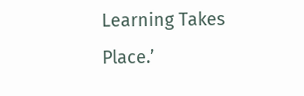Learning Takes Place.’